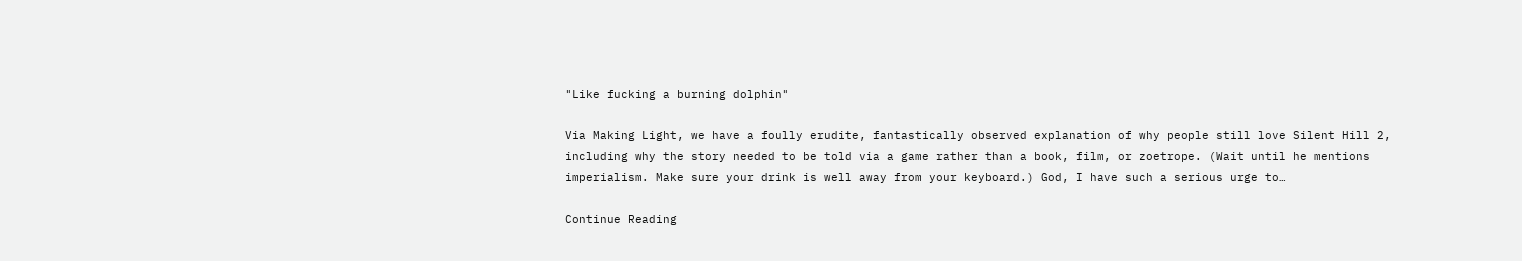"Like fucking a burning dolphin"

Via Making Light, we have a foully erudite, fantastically observed explanation of why people still love Silent Hill 2, including why the story needed to be told via a game rather than a book, film, or zoetrope. (Wait until he mentions imperialism. Make sure your drink is well away from your keyboard.) God, I have such a serious urge to…

Continue Reading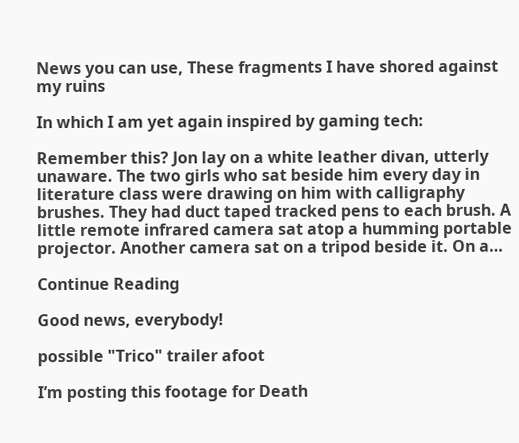News you can use, These fragments I have shored against my ruins

In which I am yet again inspired by gaming tech:

Remember this? Jon lay on a white leather divan, utterly unaware. The two girls who sat beside him every day in literature class were drawing on him with calligraphy brushes. They had duct taped tracked pens to each brush. A little remote infrared camera sat atop a humming portable projector. Another camera sat on a tripod beside it. On a…

Continue Reading

Good news, everybody!

possible "Trico" trailer afoot

I’m posting this footage for Death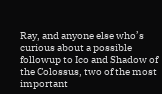Ray, and anyone else who’s curious about a possible followup to Ico and Shadow of the Colossus, two of the most important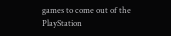games to come out of the PlayStation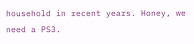household in recent years. Honey, we need a PS3.